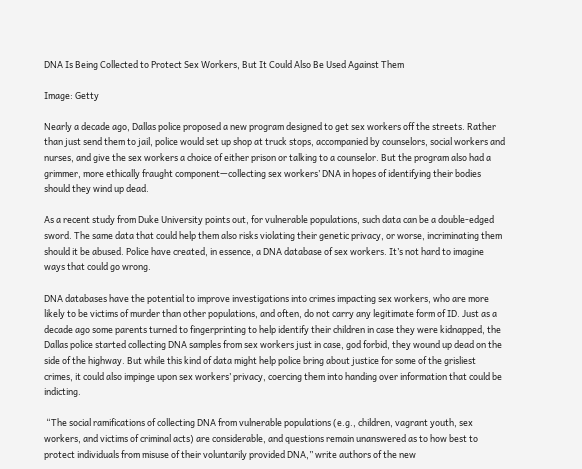DNA Is Being Collected to Protect Sex Workers, But It Could Also Be Used Against Them

Image: Getty

Nearly a decade ago, Dallas police proposed a new program designed to get sex workers off the streets. Rather than just send them to jail, police would set up shop at truck stops, accompanied by counselors, social workers and nurses, and give the sex workers a choice of either prison or talking to a counselor. But the program also had a grimmer, more ethically fraught component—collecting sex workers’ DNA in hopes of identifying their bodies should they wind up dead.

As a recent study from Duke University points out, for vulnerable populations, such data can be a double-edged sword. The same data that could help them also risks violating their genetic privacy, or worse, incriminating them should it be abused. Police have created, in essence, a DNA database of sex workers. It’s not hard to imagine ways that could go wrong.

DNA databases have the potential to improve investigations into crimes impacting sex workers, who are more likely to be victims of murder than other populations, and often, do not carry any legitimate form of ID. Just as a decade ago some parents turned to fingerprinting to help identify their children in case they were kidnapped, the Dallas police started collecting DNA samples from sex workers just in case, god forbid, they wound up dead on the side of the highway. But while this kind of data might help police bring about justice for some of the grisliest crimes, it could also impinge upon sex workers’ privacy, coercing them into handing over information that could be indicting.

 “The social ramifications of collecting DNA from vulnerable populations (e.g., children, vagrant youth, sex workers, and victims of criminal acts) are considerable, and questions remain unanswered as to how best to protect individuals from misuse of their voluntarily provided DNA,” write authors of the new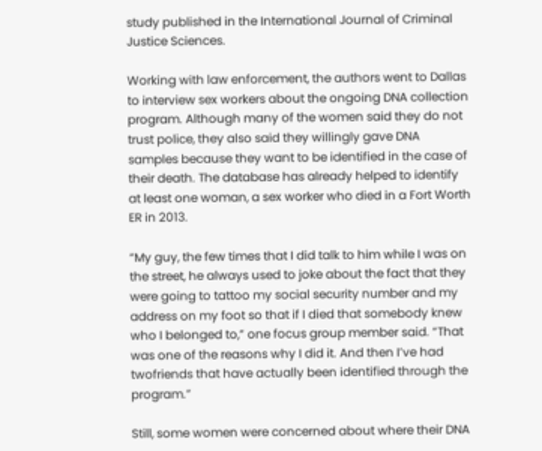study published in the International Journal of Criminal Justice Sciences.

Working with law enforcement, the authors went to Dallas to interview sex workers about the ongoing DNA collection program. Although many of the women said they do not trust police, they also said they willingly gave DNA samples because they want to be identified in the case of their death. The database has already helped to identify at least one woman, a sex worker who died in a Fort Worth ER in 2013.

“My guy, the few times that I did talk to him while I was on the street, he always used to joke about the fact that they were going to tattoo my social security number and my address on my foot so that if I died that somebody knew who I belonged to,” one focus group member said. “That was one of the reasons why I did it. And then I’ve had twofriends that have actually been identified through the program.”

Still, some women were concerned about where their DNA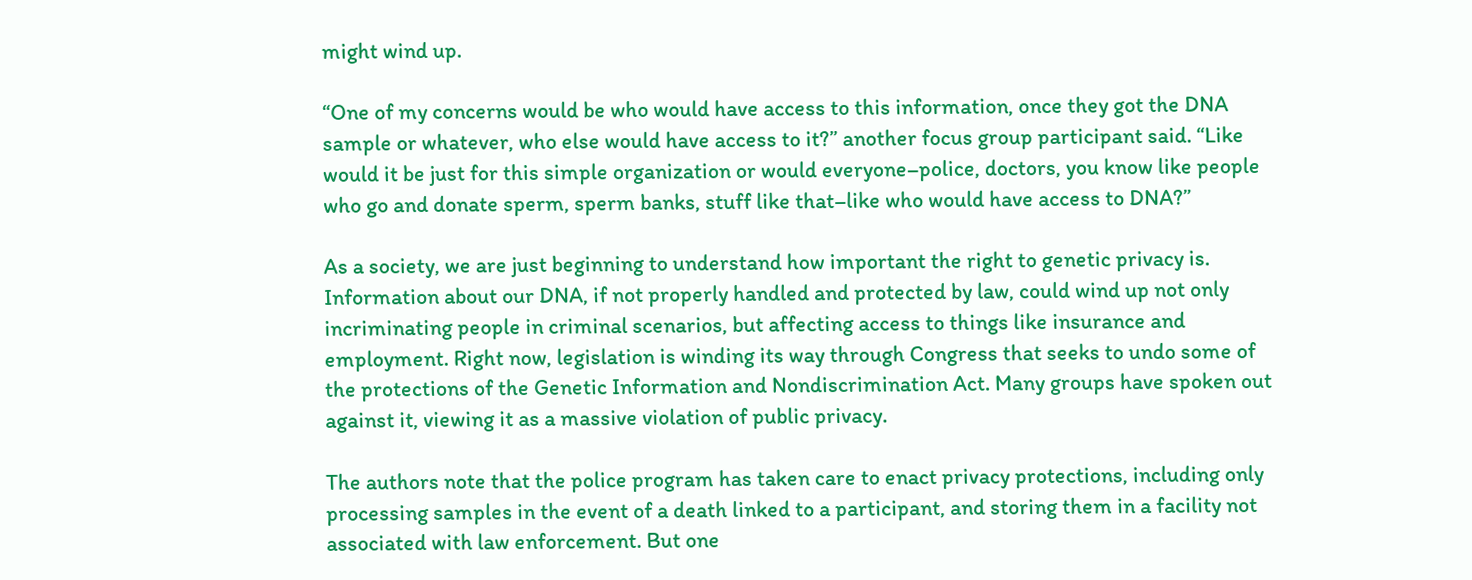might wind up.

“One of my concerns would be who would have access to this information, once they got the DNA sample or whatever, who else would have access to it?” another focus group participant said. “Like would it be just for this simple organization or would everyone–police, doctors, you know like people who go and donate sperm, sperm banks, stuff like that–like who would have access to DNA?”

As a society, we are just beginning to understand how important the right to genetic privacy is. Information about our DNA, if not properly handled and protected by law, could wind up not only incriminating people in criminal scenarios, but affecting access to things like insurance and employment. Right now, legislation is winding its way through Congress that seeks to undo some of the protections of the Genetic Information and Nondiscrimination Act. Many groups have spoken out against it, viewing it as a massive violation of public privacy.

The authors note that the police program has taken care to enact privacy protections, including only processing samples in the event of a death linked to a participant, and storing them in a facility not associated with law enforcement. But one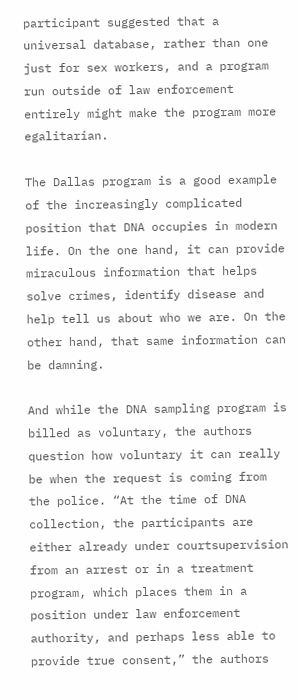participant suggested that a universal database, rather than one just for sex workers, and a program run outside of law enforcement entirely might make the program more egalitarian.

The Dallas program is a good example of the increasingly complicated position that DNA occupies in modern life. On the one hand, it can provide miraculous information that helps solve crimes, identify disease and help tell us about who we are. On the other hand, that same information can be damning.

And while the DNA sampling program is billed as voluntary, the authors question how voluntary it can really be when the request is coming from the police. “At the time of DNA collection, the participants are either already under courtsupervision from an arrest or in a treatment program, which places them in a position under law enforcement authority, and perhaps less able to provide true consent,” the authors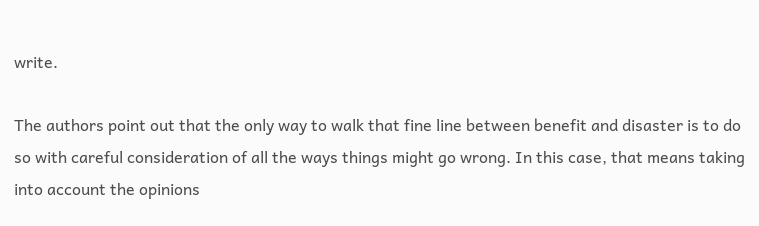write.

The authors point out that the only way to walk that fine line between benefit and disaster is to do so with careful consideration of all the ways things might go wrong. In this case, that means taking into account the opinions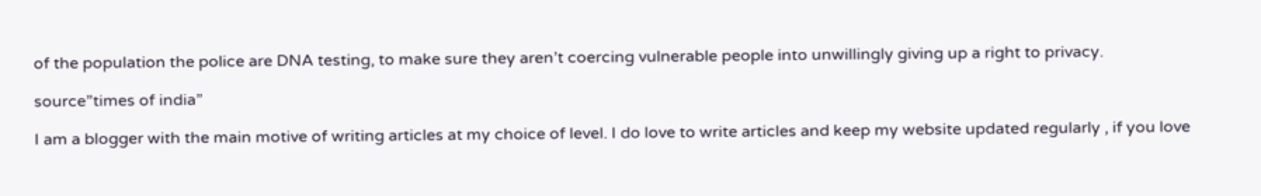of the population the police are DNA testing, to make sure they aren’t coercing vulnerable people into unwillingly giving up a right to privacy.

source”times of india”

I am a blogger with the main motive of writing articles at my choice of level. I do love to write articles and keep my website updated regularly , if you love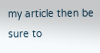my article then be sure to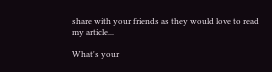share with your friends as they would love to read my article...

What's your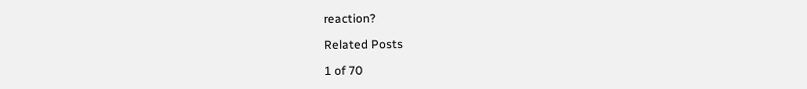reaction?

Related Posts

1 of 70